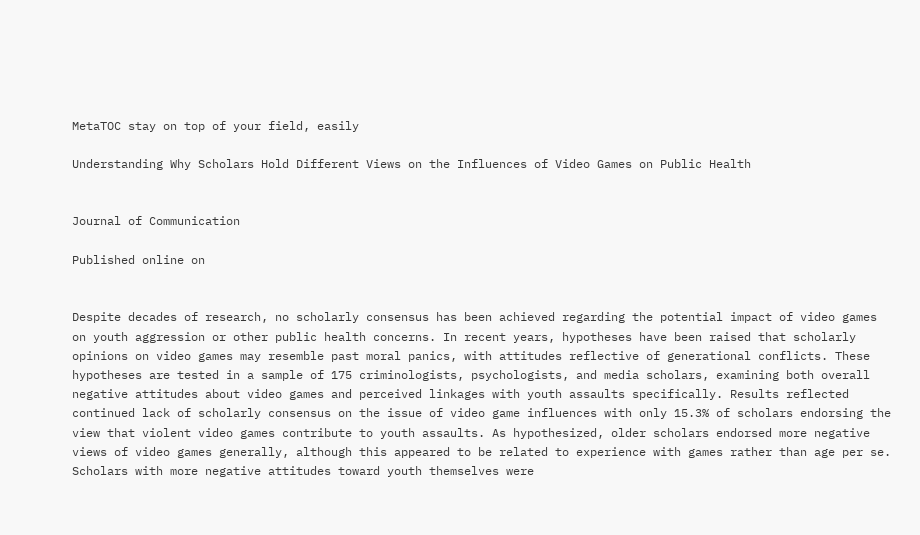MetaTOC stay on top of your field, easily

Understanding Why Scholars Hold Different Views on the Influences of Video Games on Public Health


Journal of Communication

Published online on


Despite decades of research, no scholarly consensus has been achieved regarding the potential impact of video games on youth aggression or other public health concerns. In recent years, hypotheses have been raised that scholarly opinions on video games may resemble past moral panics, with attitudes reflective of generational conflicts. These hypotheses are tested in a sample of 175 criminologists, psychologists, and media scholars, examining both overall negative attitudes about video games and perceived linkages with youth assaults specifically. Results reflected continued lack of scholarly consensus on the issue of video game influences with only 15.3% of scholars endorsing the view that violent video games contribute to youth assaults. As hypothesized, older scholars endorsed more negative views of video games generally, although this appeared to be related to experience with games rather than age per se. Scholars with more negative attitudes toward youth themselves were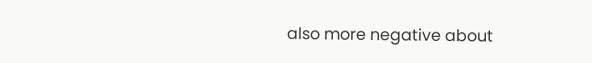also more negative about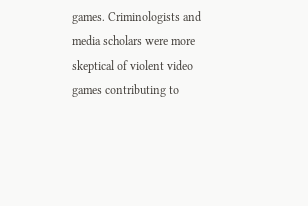games. Criminologists and media scholars were more skeptical of violent video games contributing to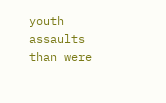youth assaults than were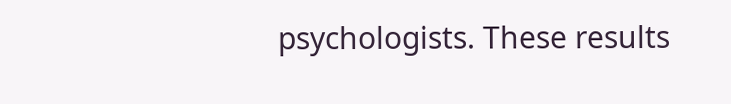psychologists. These results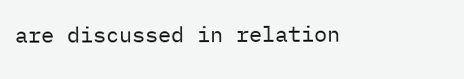are discussed in relation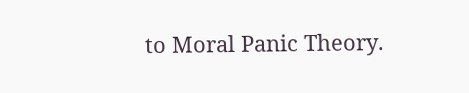to Moral Panic Theory.